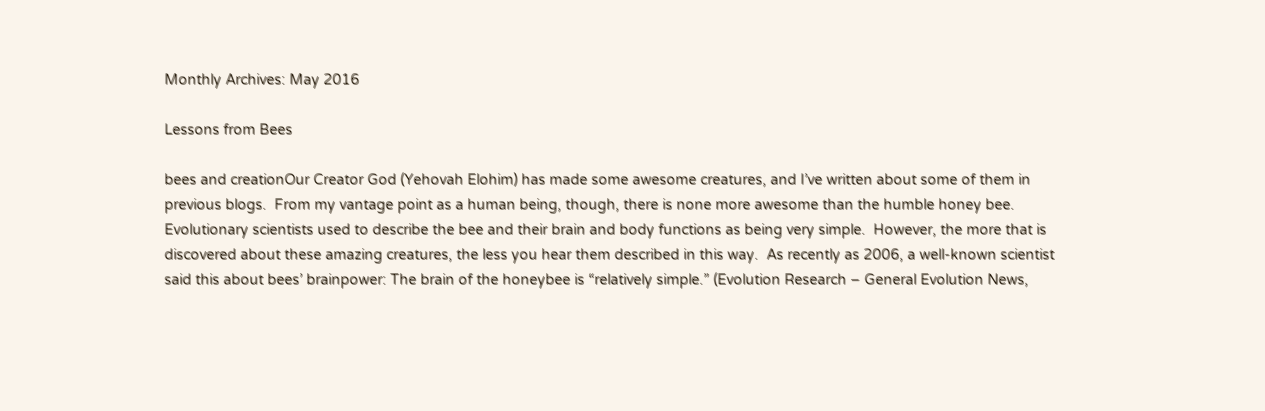Monthly Archives: May 2016

Lessons from Bees

bees and creationOur Creator God (Yehovah Elohim) has made some awesome creatures, and I’ve written about some of them in previous blogs.  From my vantage point as a human being, though, there is none more awesome than the humble honey bee.  Evolutionary scientists used to describe the bee and their brain and body functions as being very simple.  However, the more that is discovered about these amazing creatures, the less you hear them described in this way.  As recently as 2006, a well-known scientist said this about bees’ brainpower: The brain of the honeybee is “relatively simple.” (Evolution Research – General Evolution News,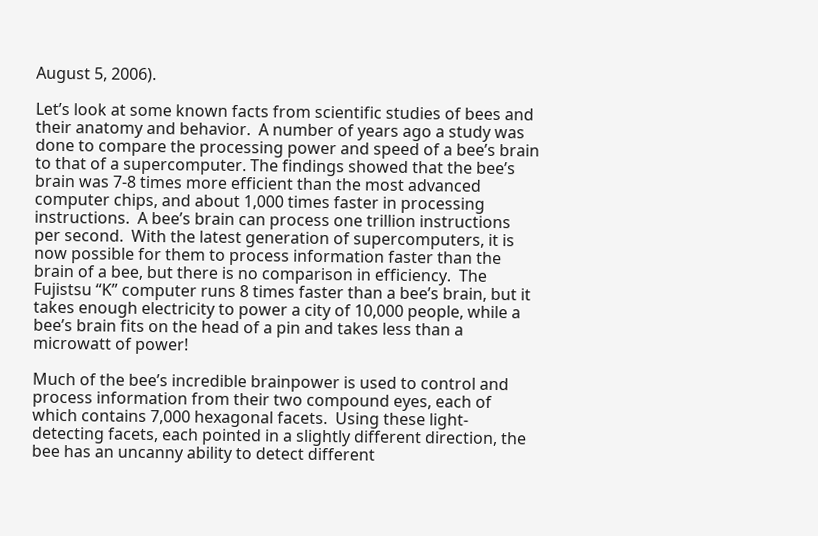August 5, 2006).

Let’s look at some known facts from scientific studies of bees and their anatomy and behavior.  A number of years ago a study was done to compare the processing power and speed of a bee’s brain to that of a supercomputer. The findings showed that the bee’s brain was 7-8 times more efficient than the most advanced computer chips, and about 1,000 times faster in processing instructions.  A bee’s brain can process one trillion instructions per second.  With the latest generation of supercomputers, it is now possible for them to process information faster than the brain of a bee, but there is no comparison in efficiency.  The Fujistsu “K” computer runs 8 times faster than a bee’s brain, but it takes enough electricity to power a city of 10,000 people, while a bee’s brain fits on the head of a pin and takes less than a microwatt of power!

Much of the bee’s incredible brainpower is used to control and process information from their two compound eyes, each of which contains 7,000 hexagonal facets.  Using these light-detecting facets, each pointed in a slightly different direction, the bee has an uncanny ability to detect different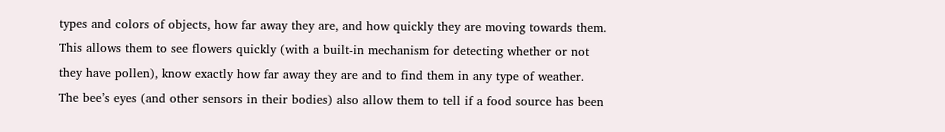types and colors of objects, how far away they are, and how quickly they are moving towards them.  This allows them to see flowers quickly (with a built-in mechanism for detecting whether or not they have pollen), know exactly how far away they are and to find them in any type of weather.  The bee’s eyes (and other sensors in their bodies) also allow them to tell if a food source has been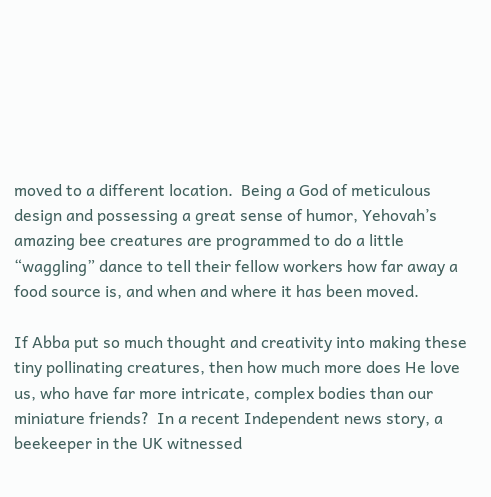moved to a different location.  Being a God of meticulous design and possessing a great sense of humor, Yehovah’s amazing bee creatures are programmed to do a little “waggling” dance to tell their fellow workers how far away a food source is, and when and where it has been moved.

If Abba put so much thought and creativity into making these tiny pollinating creatures, then how much more does He love us, who have far more intricate, complex bodies than our miniature friends?  In a recent Independent news story, a beekeeper in the UK witnessed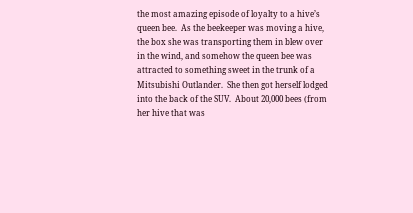the most amazing episode of loyalty to a hive’s queen bee.  As the beekeeper was moving a hive, the box she was transporting them in blew over in the wind, and somehow the queen bee was attracted to something sweet in the trunk of a Mitsubishi Outlander.  She then got herself lodged into the back of the SUV.  About 20,000 bees (from her hive that was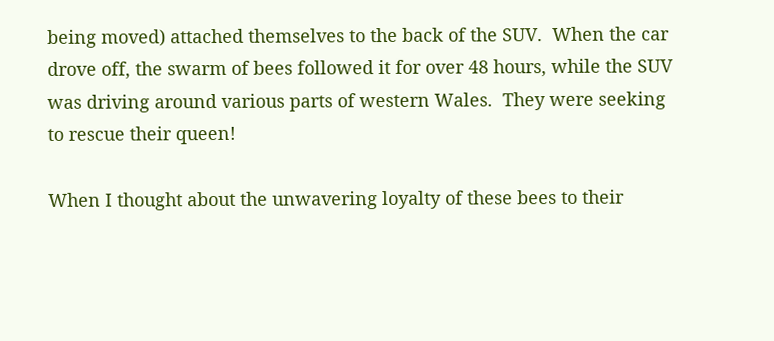being moved) attached themselves to the back of the SUV.  When the car drove off, the swarm of bees followed it for over 48 hours, while the SUV was driving around various parts of western Wales.  They were seeking to rescue their queen!

When I thought about the unwavering loyalty of these bees to their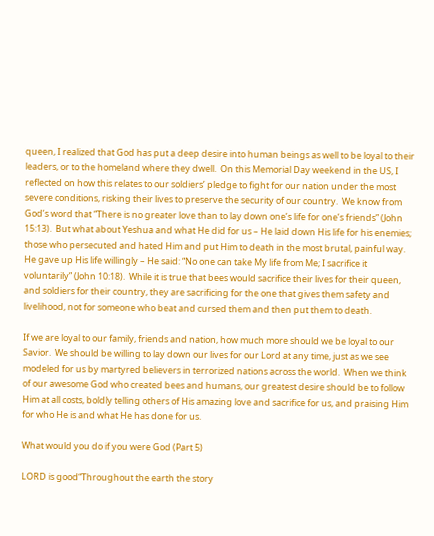queen, I realized that God has put a deep desire into human beings as well to be loyal to their leaders, or to the homeland where they dwell.  On this Memorial Day weekend in the US, I reflected on how this relates to our soldiers’ pledge to fight for our nation under the most severe conditions, risking their lives to preserve the security of our country.  We know from God’s word that “There is no greater love than to lay down one’s life for one’s friends” (John 15:13).  But what about Yeshua and what He did for us – He laid down His life for his enemies; those who persecuted and hated Him and put Him to death in the most brutal, painful way.  He gave up His life willingly – He said: “No one can take My life from Me; I sacrifice it voluntarily” (John 10:18).  While it is true that bees would sacrifice their lives for their queen, and soldiers for their country, they are sacrificing for the one that gives them safety and livelihood, not for someone who beat and cursed them and then put them to death.

If we are loyal to our family, friends and nation, how much more should we be loyal to our Savior.  We should be willing to lay down our lives for our Lord at any time, just as we see modeled for us by martyred believers in terrorized nations across the world.  When we think of our awesome God who created bees and humans, our greatest desire should be to follow Him at all costs, boldly telling others of His amazing love and sacrifice for us, and praising Him for who He is and what He has done for us.

What would you do if you were God (Part 5)

LORD is good“Throughout the earth the story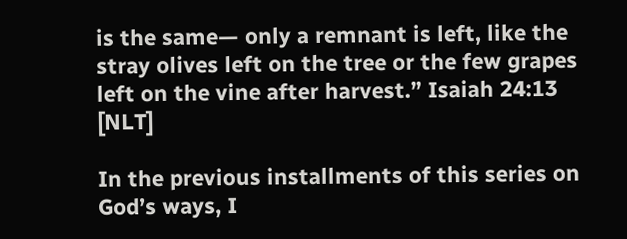is the same— only a remnant is left, like the stray olives left on the tree or the few grapes left on the vine after harvest.” Isaiah 24:13 [NLT]

In the previous installments of this series on God’s ways, I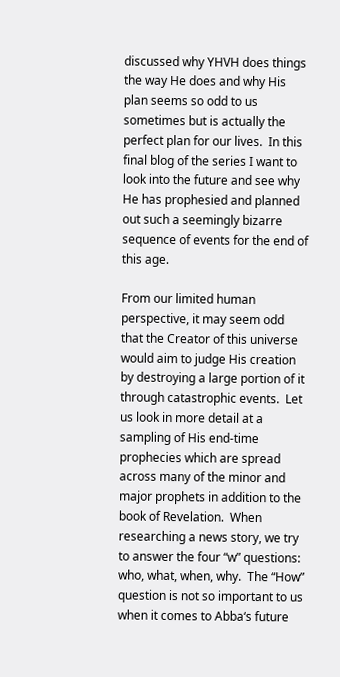discussed why YHVH does things the way He does and why His plan seems so odd to us sometimes but is actually the perfect plan for our lives.  In this final blog of the series I want to look into the future and see why He has prophesied and planned out such a seemingly bizarre sequence of events for the end of this age.

From our limited human perspective, it may seem odd that the Creator of this universe would aim to judge His creation by destroying a large portion of it through catastrophic events.  Let us look in more detail at a sampling of His end-time prophecies which are spread across many of the minor and major prophets in addition to the book of Revelation.  When researching a news story, we try to answer the four “w” questions: who, what, when, why.  The “How” question is not so important to us when it comes to Abba‘s future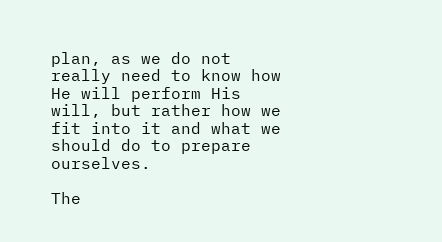plan, as we do not really need to know how He will perform His will, but rather how we fit into it and what we should do to prepare ourselves.

The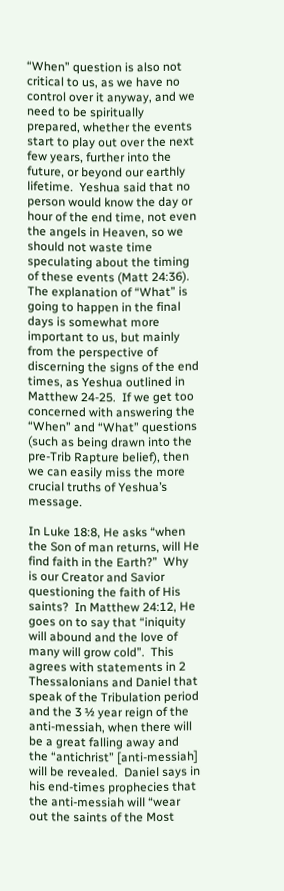“When” question is also not critical to us, as we have no control over it anyway, and we need to be spiritually prepared, whether the events start to play out over the next few years, further into the future, or beyond our earthly lifetime.  Yeshua said that no person would know the day or hour of the end time, not even the angels in Heaven, so we should not waste time speculating about the timing of these events (Matt 24:36).  The explanation of “What” is going to happen in the final days is somewhat more important to us, but mainly from the perspective of discerning the signs of the end times, as Yeshua outlined in Matthew 24-25.  If we get too concerned with answering the “When” and “What” questions (such as being drawn into the pre-Trib Rapture belief), then we can easily miss the more crucial truths of Yeshua’s message.

In Luke 18:8, He asks “when the Son of man returns, will He find faith in the Earth?”  Why is our Creator and Savior questioning the faith of His saints?  In Matthew 24:12, He goes on to say that “iniquity will abound and the love of many will grow cold”.  This agrees with statements in 2 Thessalonians and Daniel that speak of the Tribulation period and the 3 ½ year reign of the anti-messiah, when there will be a great falling away and the “antichrist” [anti-messiah] will be revealed.  Daniel says in his end-times prophecies that the anti-messiah will “wear out the saints of the Most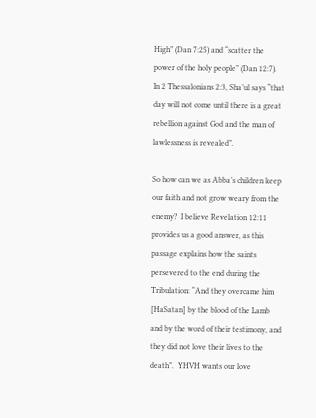High” (Dan 7:25) and “scatter the power of the holy people” (Dan 12:7).  In 2 Thessalonians 2:3, Sha’ul says “that day will not come until there is a great rebellion against God and the man of lawlessness is revealed”.

So how can we as Abba’s children keep our faith and not grow weary from the enemy?  I believe Revelation 12:11 provides us a good answer, as this passage explains how the saints persevered to the end during the Tribulation: “And they overcame him [HaSatan] by the blood of the Lamb and by the word of their testimony, and they did not love their lives to the death”.  YHVH wants our love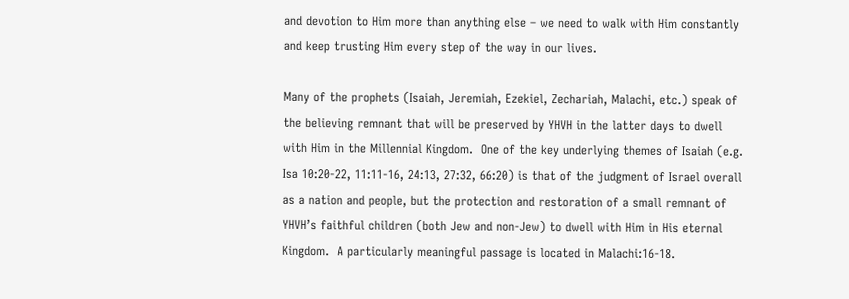and devotion to Him more than anything else – we need to walk with Him constantly and keep trusting Him every step of the way in our lives.

Many of the prophets (Isaiah, Jeremiah, Ezekiel, Zechariah, Malachi, etc.) speak of the believing remnant that will be preserved by YHVH in the latter days to dwell with Him in the Millennial Kingdom.  One of the key underlying themes of Isaiah (e.g. Isa 10:20-22, 11:11-16, 24:13, 27:32, 66:20) is that of the judgment of Israel overall as a nation and people, but the protection and restoration of a small remnant of YHVH’s faithful children (both Jew and non-Jew) to dwell with Him in His eternal Kingdom.  A particularly meaningful passage is located in Malachi:16-18.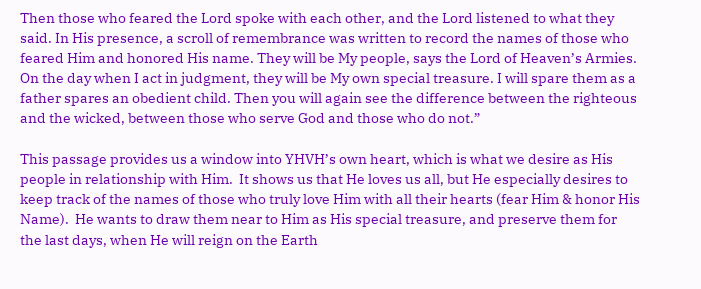Then those who feared the Lord spoke with each other, and the Lord listened to what they said. In His presence, a scroll of remembrance was written to record the names of those who feared Him and honored His name. They will be My people, says the Lord of Heaven’s Armies. On the day when I act in judgment, they will be My own special treasure. I will spare them as a father spares an obedient child. Then you will again see the difference between the righteous and the wicked, between those who serve God and those who do not.”

This passage provides us a window into YHVH’s own heart, which is what we desire as His people in relationship with Him.  It shows us that He loves us all, but He especially desires to keep track of the names of those who truly love Him with all their hearts (fear Him & honor His Name).  He wants to draw them near to Him as His special treasure, and preserve them for the last days, when He will reign on the Earth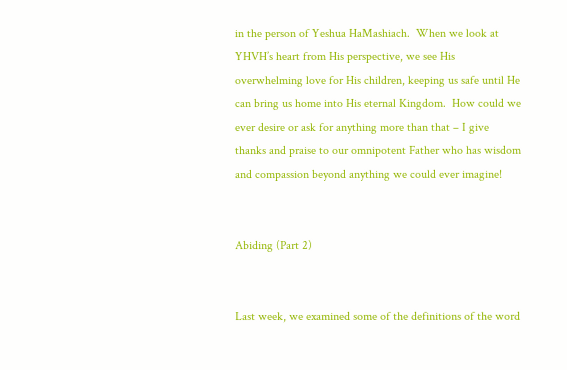in the person of Yeshua HaMashiach.  When we look at YHVH’s heart from His perspective, we see His overwhelming love for His children, keeping us safe until He can bring us home into His eternal Kingdom.  How could we ever desire or ask for anything more than that – I give thanks and praise to our omnipotent Father who has wisdom and compassion beyond anything we could ever imagine!


Abiding (Part 2)


Last week, we examined some of the definitions of the word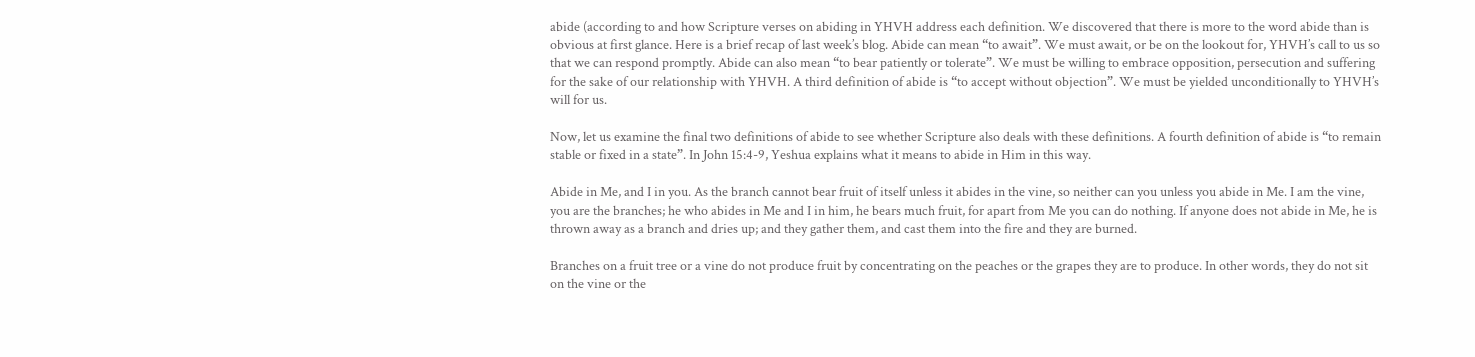abide (according to and how Scripture verses on abiding in YHVH address each definition. We discovered that there is more to the word abide than is obvious at first glance. Here is a brief recap of last week’s blog. Abide can mean “to await”. We must await, or be on the lookout for, YHVH’s call to us so that we can respond promptly. Abide can also mean “to bear patiently or tolerate”. We must be willing to embrace opposition, persecution and suffering for the sake of our relationship with YHVH. A third definition of abide is “to accept without objection”. We must be yielded unconditionally to YHVH’s will for us.

Now, let us examine the final two definitions of abide to see whether Scripture also deals with these definitions. A fourth definition of abide is “to remain stable or fixed in a state”. In John 15:4-9, Yeshua explains what it means to abide in Him in this way.

Abide in Me, and I in you. As the branch cannot bear fruit of itself unless it abides in the vine, so neither can you unless you abide in Me. I am the vine, you are the branches; he who abides in Me and I in him, he bears much fruit, for apart from Me you can do nothing. If anyone does not abide in Me, he is thrown away as a branch and dries up; and they gather them, and cast them into the fire and they are burned.

Branches on a fruit tree or a vine do not produce fruit by concentrating on the peaches or the grapes they are to produce. In other words, they do not sit on the vine or the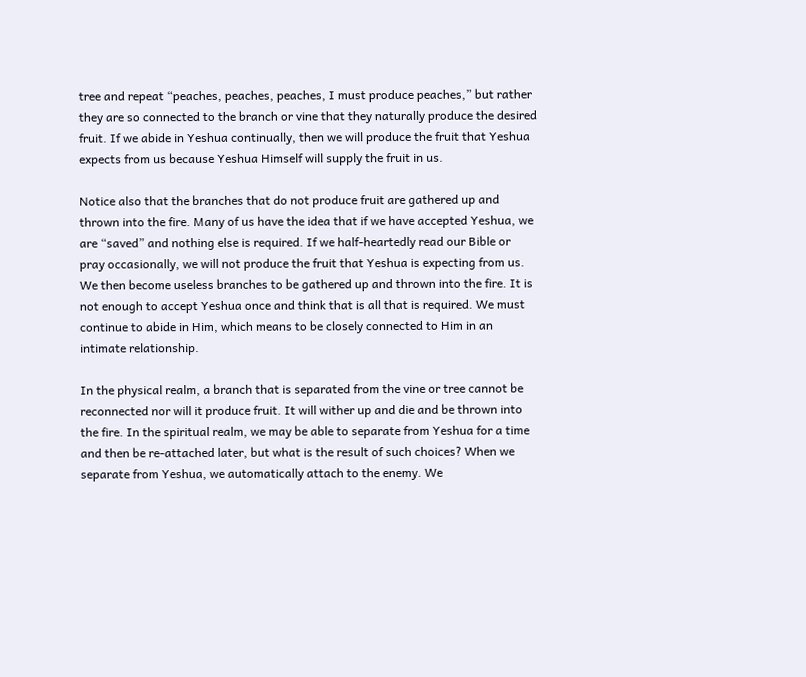tree and repeat “peaches, peaches, peaches, I must produce peaches,” but rather they are so connected to the branch or vine that they naturally produce the desired fruit. If we abide in Yeshua continually, then we will produce the fruit that Yeshua expects from us because Yeshua Himself will supply the fruit in us.

Notice also that the branches that do not produce fruit are gathered up and thrown into the fire. Many of us have the idea that if we have accepted Yeshua, we are “saved” and nothing else is required. If we half-heartedly read our Bible or pray occasionally, we will not produce the fruit that Yeshua is expecting from us. We then become useless branches to be gathered up and thrown into the fire. It is not enough to accept Yeshua once and think that is all that is required. We must continue to abide in Him, which means to be closely connected to Him in an intimate relationship.

In the physical realm, a branch that is separated from the vine or tree cannot be reconnected nor will it produce fruit. It will wither up and die and be thrown into the fire. In the spiritual realm, we may be able to separate from Yeshua for a time and then be re-attached later, but what is the result of such choices? When we separate from Yeshua, we automatically attach to the enemy. We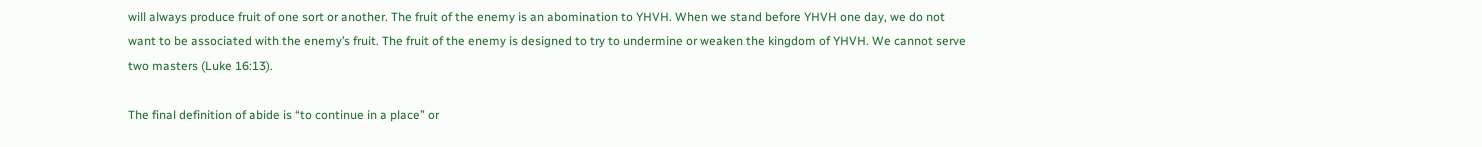will always produce fruit of one sort or another. The fruit of the enemy is an abomination to YHVH. When we stand before YHVH one day, we do not want to be associated with the enemy’s fruit. The fruit of the enemy is designed to try to undermine or weaken the kingdom of YHVH. We cannot serve two masters (Luke 16:13).

The final definition of abide is “to continue in a place” or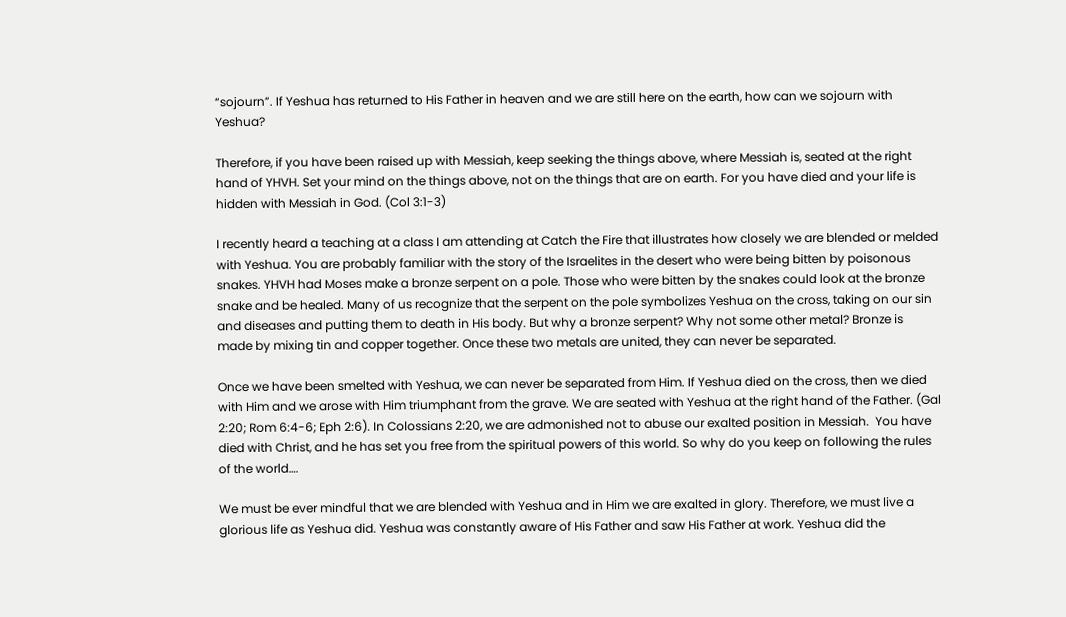“sojourn”. If Yeshua has returned to His Father in heaven and we are still here on the earth, how can we sojourn with Yeshua?

Therefore, if you have been raised up with Messiah, keep seeking the things above, where Messiah is, seated at the right hand of YHVH. Set your mind on the things above, not on the things that are on earth. For you have died and your life is hidden with Messiah in God. (Col 3:1-3)

I recently heard a teaching at a class I am attending at Catch the Fire that illustrates how closely we are blended or melded with Yeshua. You are probably familiar with the story of the Israelites in the desert who were being bitten by poisonous snakes. YHVH had Moses make a bronze serpent on a pole. Those who were bitten by the snakes could look at the bronze snake and be healed. Many of us recognize that the serpent on the pole symbolizes Yeshua on the cross, taking on our sin and diseases and putting them to death in His body. But why a bronze serpent? Why not some other metal? Bronze is made by mixing tin and copper together. Once these two metals are united, they can never be separated.

Once we have been smelted with Yeshua, we can never be separated from Him. If Yeshua died on the cross, then we died with Him and we arose with Him triumphant from the grave. We are seated with Yeshua at the right hand of the Father. (Gal 2:20; Rom 6:4-6; Eph 2:6). In Colossians 2:20, we are admonished not to abuse our exalted position in Messiah.  You have died with Christ, and he has set you free from the spiritual powers of this world. So why do you keep on following the rules of the world….

We must be ever mindful that we are blended with Yeshua and in Him we are exalted in glory. Therefore, we must live a glorious life as Yeshua did. Yeshua was constantly aware of His Father and saw His Father at work. Yeshua did the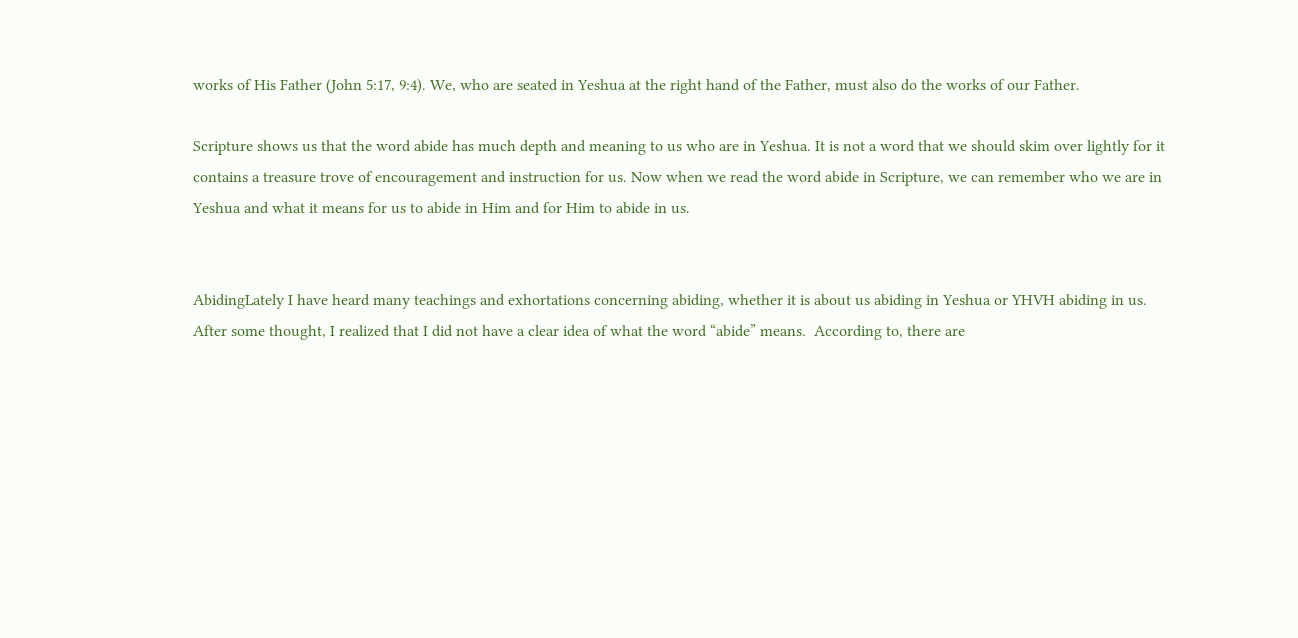works of His Father (John 5:17, 9:4). We, who are seated in Yeshua at the right hand of the Father, must also do the works of our Father.

Scripture shows us that the word abide has much depth and meaning to us who are in Yeshua. It is not a word that we should skim over lightly for it contains a treasure trove of encouragement and instruction for us. Now when we read the word abide in Scripture, we can remember who we are in Yeshua and what it means for us to abide in Him and for Him to abide in us.


AbidingLately I have heard many teachings and exhortations concerning abiding, whether it is about us abiding in Yeshua or YHVH abiding in us.  After some thought, I realized that I did not have a clear idea of what the word “abide” means.  According to, there are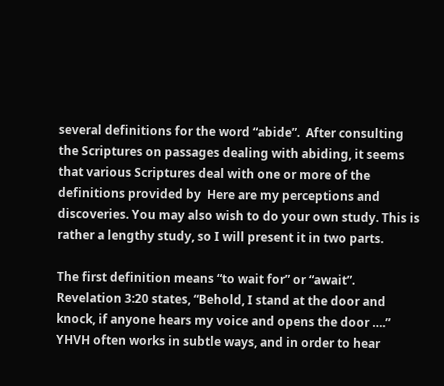several definitions for the word “abide”.  After consulting the Scriptures on passages dealing with abiding, it seems that various Scriptures deal with one or more of the definitions provided by  Here are my perceptions and discoveries. You may also wish to do your own study. This is rather a lengthy study, so I will present it in two parts.

The first definition means “to wait for” or “await”.  Revelation 3:20 states, “Behold, I stand at the door and knock, if anyone hears my voice and opens the door ….”  YHVH often works in subtle ways, and in order to hear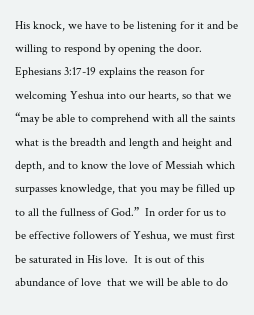His knock, we have to be listening for it and be willing to respond by opening the door.   Ephesians 3:17-19 explains the reason for welcoming Yeshua into our hearts, so that we “may be able to comprehend with all the saints what is the breadth and length and height and depth, and to know the love of Messiah which surpasses knowledge, that you may be filled up to all the fullness of God.”  In order for us to be effective followers of Yeshua, we must first be saturated in His love.  It is out of this abundance of love  that we will be able to do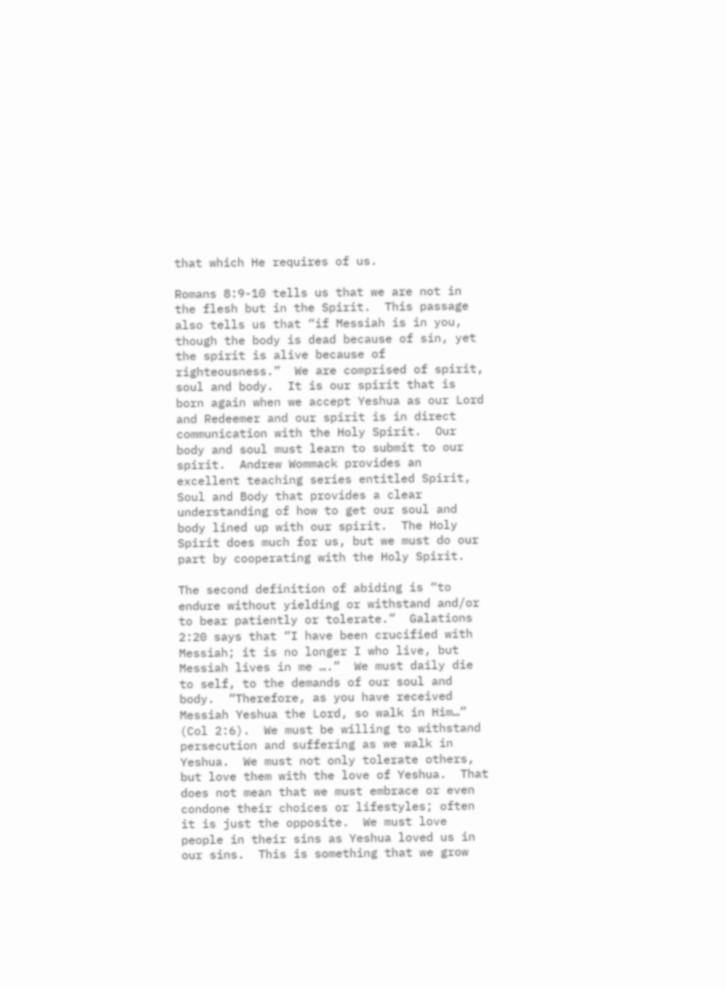that which He requires of us.

Romans 8:9-10 tells us that we are not in the flesh but in the Spirit.  This passage also tells us that “if Messiah is in you, though the body is dead because of sin, yet the spirit is alive because of righteousness.”  We are comprised of spirit, soul and body.  It is our spirit that is born again when we accept Yeshua as our Lord and Redeemer and our spirit is in direct communication with the Holy Spirit.  Our body and soul must learn to submit to our spirit.  Andrew Wommack provides an excellent teaching series entitled Spirit, Soul and Body that provides a clear understanding of how to get our soul and body lined up with our spirit.  The Holy Spirit does much for us, but we must do our part by cooperating with the Holy Spirit.

The second definition of abiding is “to endure without yielding or withstand and/or to bear patiently or tolerate.”  Galations 2:20 says that “I have been crucified with Messiah; it is no longer I who live, but Messiah lives in me ….”  We must daily die to self, to the demands of our soul and body.  “Therefore, as you have received Messiah Yeshua the Lord, so walk in Him…” (Col 2:6).  We must be willing to withstand persecution and suffering as we walk in Yeshua.  We must not only tolerate others, but love them with the love of Yeshua.  That does not mean that we must embrace or even condone their choices or lifestyles; often it is just the opposite.  We must love people in their sins as Yeshua loved us in our sins.  This is something that we grow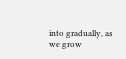into gradually, as we grow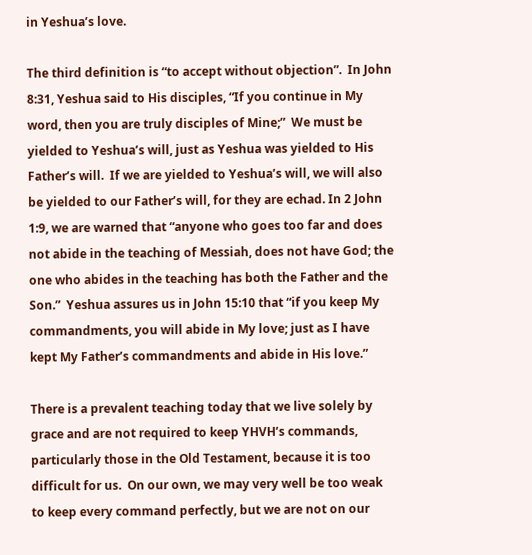in Yeshua’s love.

The third definition is “to accept without objection”.  In John 8:31, Yeshua said to His disciples, “If you continue in My word, then you are truly disciples of Mine;”  We must be yielded to Yeshua’s will, just as Yeshua was yielded to His Father’s will.  If we are yielded to Yeshua’s will, we will also be yielded to our Father’s will, for they are echad. In 2 John 1:9, we are warned that “anyone who goes too far and does not abide in the teaching of Messiah, does not have God; the one who abides in the teaching has both the Father and the Son.”  Yeshua assures us in John 15:10 that “if you keep My commandments, you will abide in My love; just as I have kept My Father’s commandments and abide in His love.”

There is a prevalent teaching today that we live solely by grace and are not required to keep YHVH’s commands, particularly those in the Old Testament, because it is too difficult for us.  On our own, we may very well be too weak to keep every command perfectly, but we are not on our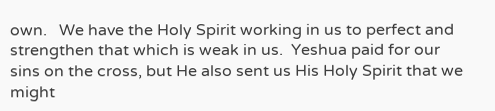own.   We have the Holy Spirit working in us to perfect and strengthen that which is weak in us.  Yeshua paid for our sins on the cross, but He also sent us His Holy Spirit that we might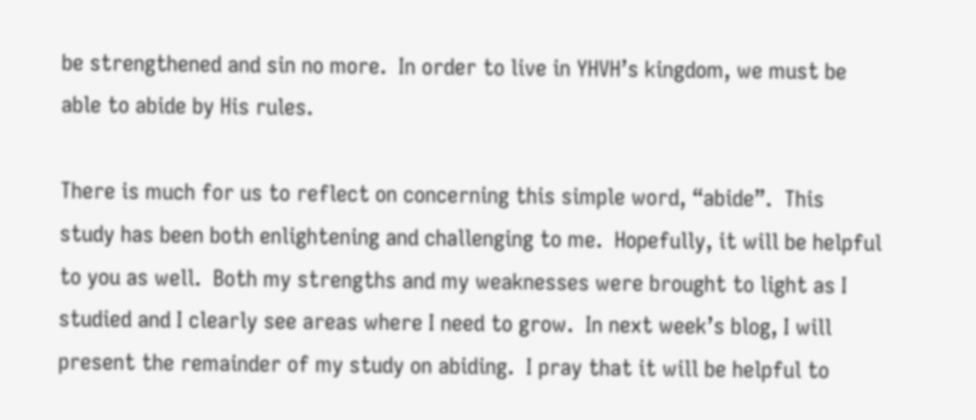be strengthened and sin no more.  In order to live in YHVH’s kingdom, we must be able to abide by His rules.

There is much for us to reflect on concerning this simple word, “abide”.  This study has been both enlightening and challenging to me.  Hopefully, it will be helpful to you as well.  Both my strengths and my weaknesses were brought to light as I studied and I clearly see areas where I need to grow.  In next week’s blog, I will present the remainder of my study on abiding.  I pray that it will be helpful to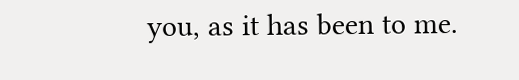you, as it has been to me.